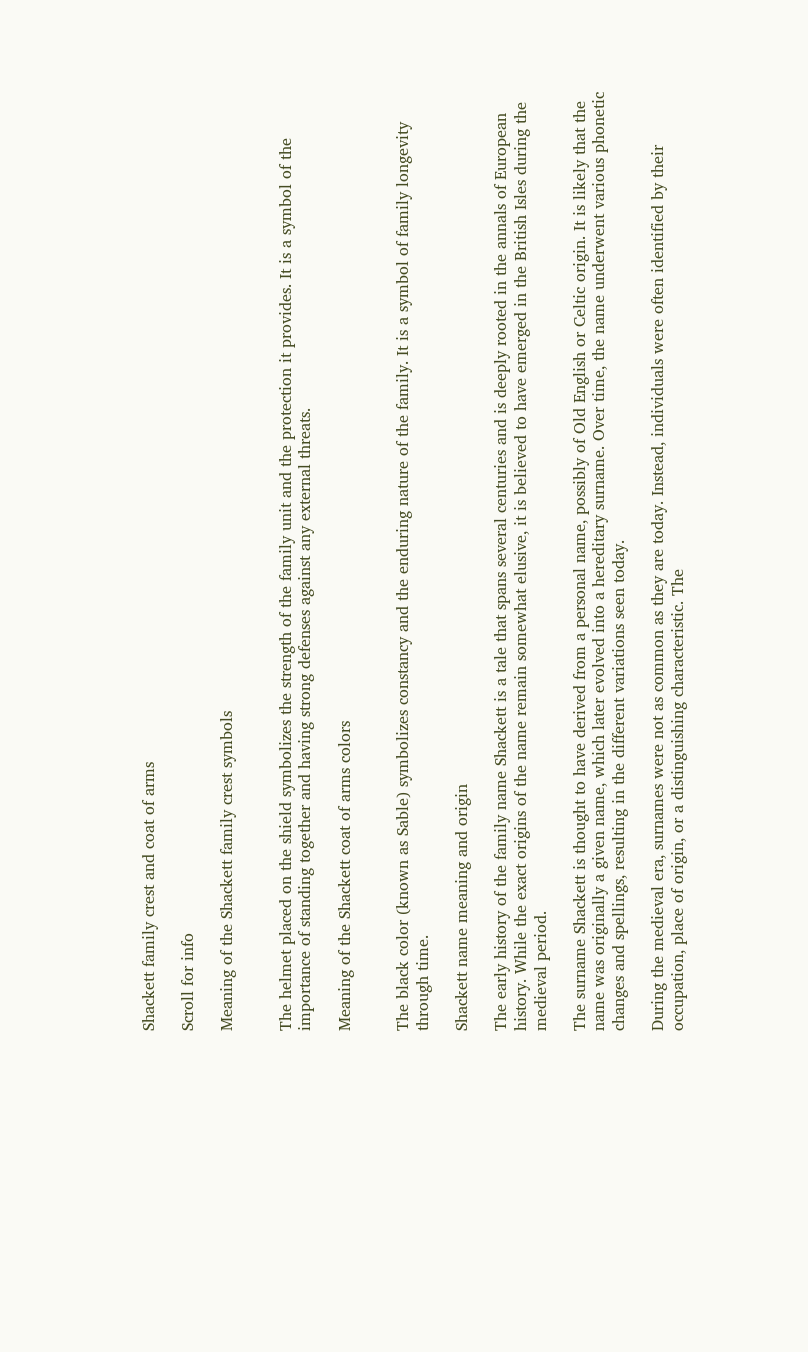Shackett family crest and coat of arms

Scroll for info

Meaning of the Shackett family crest symbols


The helmet placed on the shield symbolizes the strength of the family unit and the protection it provides. It is a symbol of the importance of standing together and having strong defenses against any external threats.

Meaning of the Shackett coat of arms colors


The black color (known as Sable) symbolizes constancy and the enduring nature of the family. It is a symbol of family longevity through time.

Shackett name meaning and origin

The early history of the family name Shackett is a tale that spans several centuries and is deeply rooted in the annals of European history. While the exact origins of the name remain somewhat elusive, it is believed to have emerged in the British Isles during the medieval period.

The surname Shackett is thought to have derived from a personal name, possibly of Old English or Celtic origin. It is likely that the name was originally a given name, which later evolved into a hereditary surname. Over time, the name underwent various phonetic changes and spellings, resulting in the different variations seen today.

During the medieval era, surnames were not as common as they are today. Instead, individuals were often identified by their occupation, place of origin, or a distinguishing characteristic. The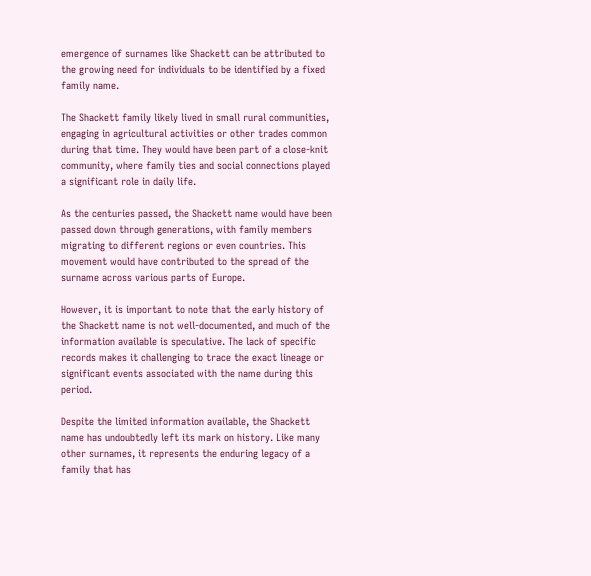emergence of surnames like Shackett can be attributed to the growing need for individuals to be identified by a fixed family name.

The Shackett family likely lived in small rural communities, engaging in agricultural activities or other trades common during that time. They would have been part of a close-knit community, where family ties and social connections played a significant role in daily life.

As the centuries passed, the Shackett name would have been passed down through generations, with family members migrating to different regions or even countries. This movement would have contributed to the spread of the surname across various parts of Europe.

However, it is important to note that the early history of the Shackett name is not well-documented, and much of the information available is speculative. The lack of specific records makes it challenging to trace the exact lineage or significant events associated with the name during this period.

Despite the limited information available, the Shackett name has undoubtedly left its mark on history. Like many other surnames, it represents the enduring legacy of a family that has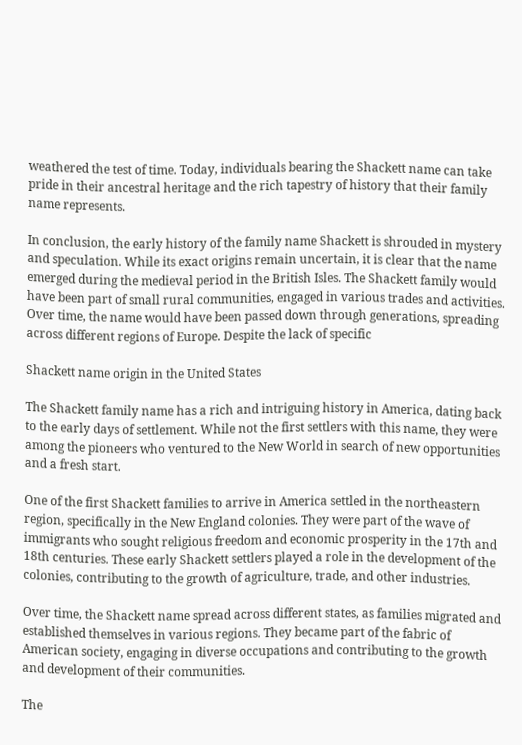weathered the test of time. Today, individuals bearing the Shackett name can take pride in their ancestral heritage and the rich tapestry of history that their family name represents.

In conclusion, the early history of the family name Shackett is shrouded in mystery and speculation. While its exact origins remain uncertain, it is clear that the name emerged during the medieval period in the British Isles. The Shackett family would have been part of small rural communities, engaged in various trades and activities. Over time, the name would have been passed down through generations, spreading across different regions of Europe. Despite the lack of specific

Shackett name origin in the United States

The Shackett family name has a rich and intriguing history in America, dating back to the early days of settlement. While not the first settlers with this name, they were among the pioneers who ventured to the New World in search of new opportunities and a fresh start.

One of the first Shackett families to arrive in America settled in the northeastern region, specifically in the New England colonies. They were part of the wave of immigrants who sought religious freedom and economic prosperity in the 17th and 18th centuries. These early Shackett settlers played a role in the development of the colonies, contributing to the growth of agriculture, trade, and other industries.

Over time, the Shackett name spread across different states, as families migrated and established themselves in various regions. They became part of the fabric of American society, engaging in diverse occupations and contributing to the growth and development of their communities.

The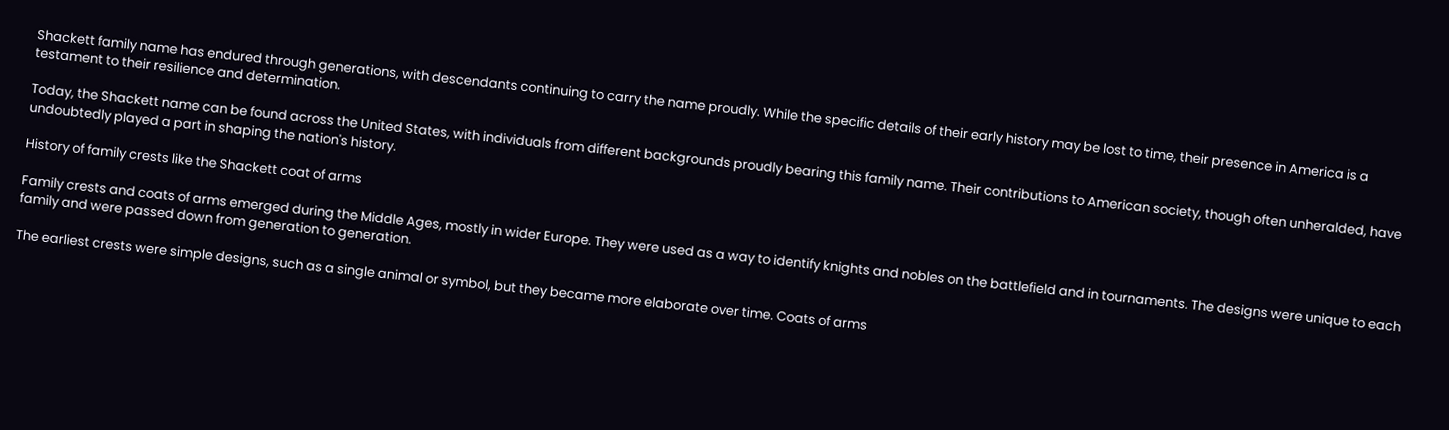Shackett family name has endured through generations, with descendants continuing to carry the name proudly. While the specific details of their early history may be lost to time, their presence in America is a testament to their resilience and determination.

Today, the Shackett name can be found across the United States, with individuals from different backgrounds proudly bearing this family name. Their contributions to American society, though often unheralded, have undoubtedly played a part in shaping the nation's history.

History of family crests like the Shackett coat of arms

Family crests and coats of arms emerged during the Middle Ages, mostly in wider Europe. They were used as a way to identify knights and nobles on the battlefield and in tournaments. The designs were unique to each family and were passed down from generation to generation.

The earliest crests were simple designs, such as a single animal or symbol, but they became more elaborate over time. Coats of arms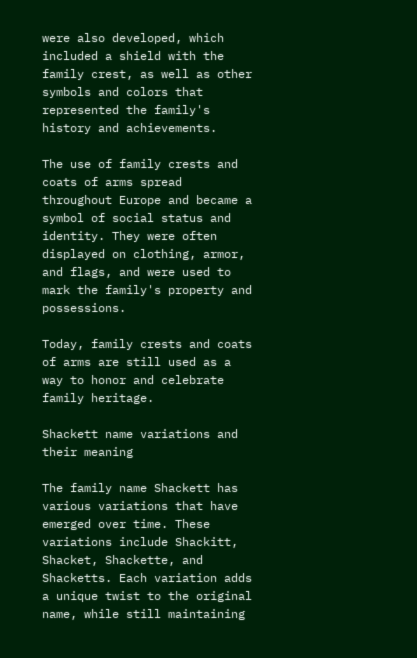were also developed, which included a shield with the family crest, as well as other symbols and colors that represented the family's history and achievements.

The use of family crests and coats of arms spread throughout Europe and became a symbol of social status and identity. They were often displayed on clothing, armor, and flags, and were used to mark the family's property and possessions.

Today, family crests and coats of arms are still used as a way to honor and celebrate family heritage.

Shackett name variations and their meaning

The family name Shackett has various variations that have emerged over time. These variations include Shackitt, Shacket, Shackette, and Shacketts. Each variation adds a unique twist to the original name, while still maintaining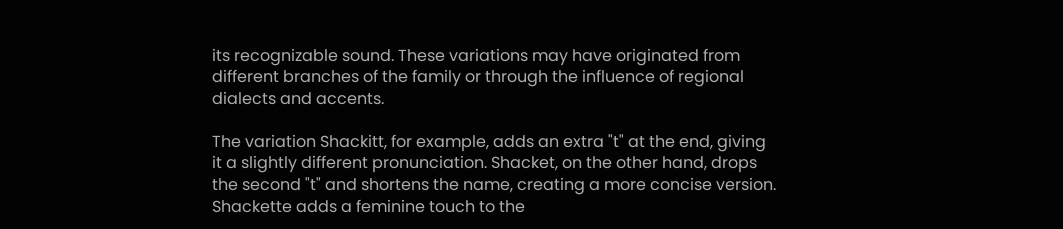its recognizable sound. These variations may have originated from different branches of the family or through the influence of regional dialects and accents.

The variation Shackitt, for example, adds an extra "t" at the end, giving it a slightly different pronunciation. Shacket, on the other hand, drops the second "t" and shortens the name, creating a more concise version. Shackette adds a feminine touch to the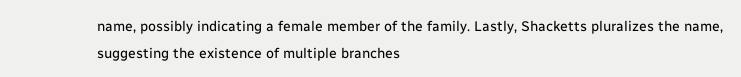name, possibly indicating a female member of the family. Lastly, Shacketts pluralizes the name, suggesting the existence of multiple branches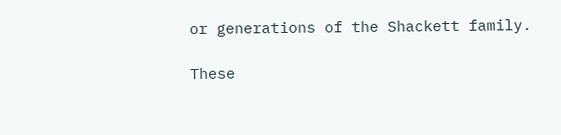or generations of the Shackett family.

These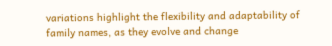variations highlight the flexibility and adaptability of family names, as they evolve and change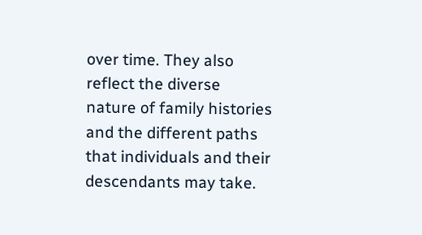over time. They also reflect the diverse nature of family histories and the different paths that individuals and their descendants may take.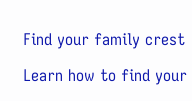Find your family crest

Learn how to find your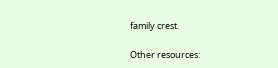family crest.

Other resources: